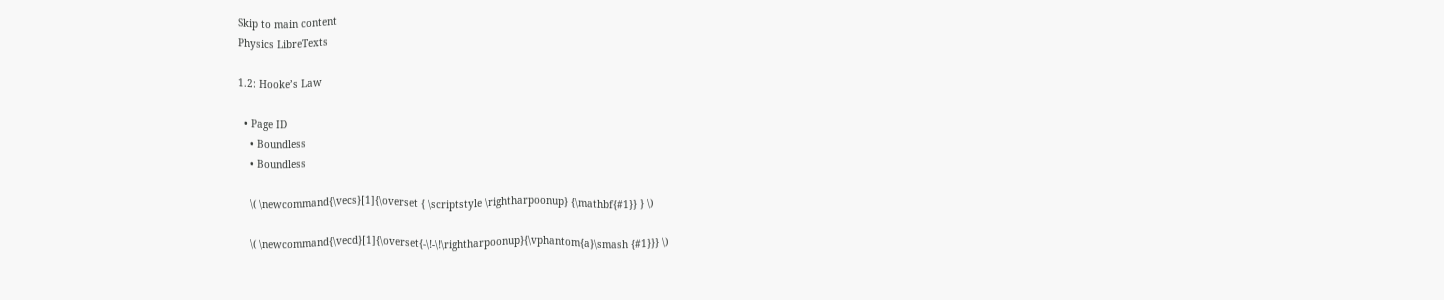Skip to main content
Physics LibreTexts

1.2: Hooke’s Law

  • Page ID
    • Boundless
    • Boundless

    \( \newcommand{\vecs}[1]{\overset { \scriptstyle \rightharpoonup} {\mathbf{#1}} } \)

    \( \newcommand{\vecd}[1]{\overset{-\!-\!\rightharpoonup}{\vphantom{a}\smash {#1}}} \)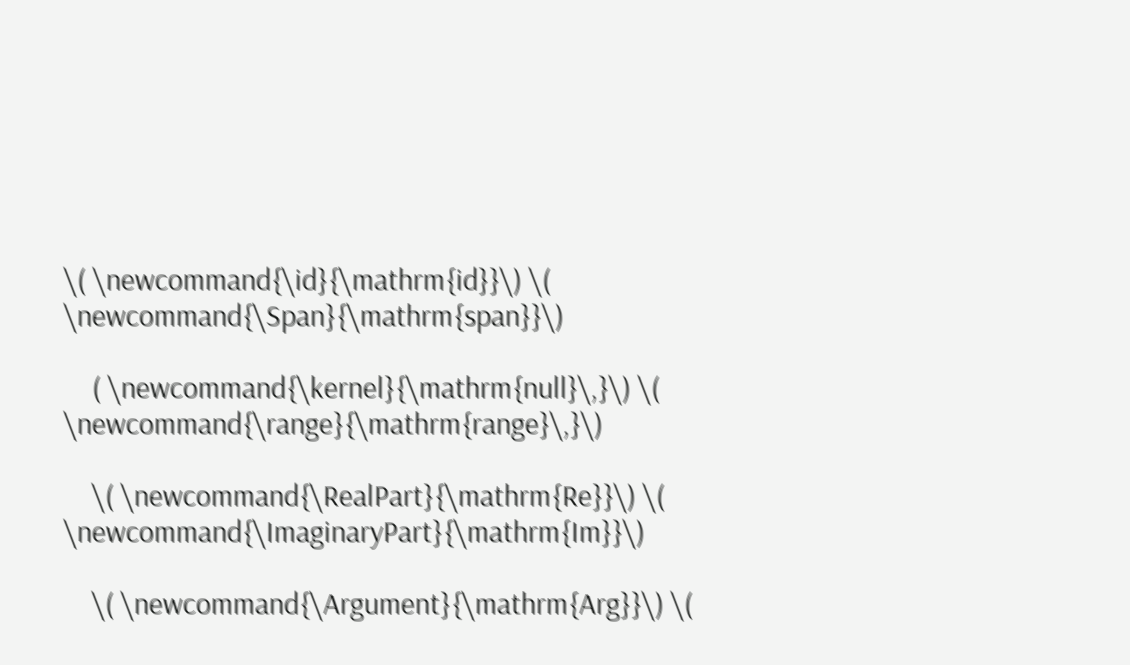\( \newcommand{\id}{\mathrm{id}}\) \( \newcommand{\Span}{\mathrm{span}}\)

    ( \newcommand{\kernel}{\mathrm{null}\,}\) \( \newcommand{\range}{\mathrm{range}\,}\)

    \( \newcommand{\RealPart}{\mathrm{Re}}\) \( \newcommand{\ImaginaryPart}{\mathrm{Im}}\)

    \( \newcommand{\Argument}{\mathrm{Arg}}\) \(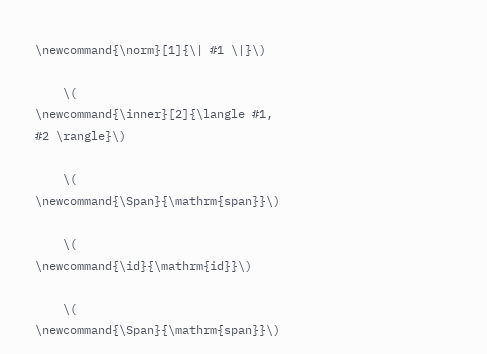\newcommand{\norm}[1]{\| #1 \|}\)

    \( \newcommand{\inner}[2]{\langle #1, #2 \rangle}\)

    \( \newcommand{\Span}{\mathrm{span}}\)

    \( \newcommand{\id}{\mathrm{id}}\)

    \( \newcommand{\Span}{\mathrm{span}}\)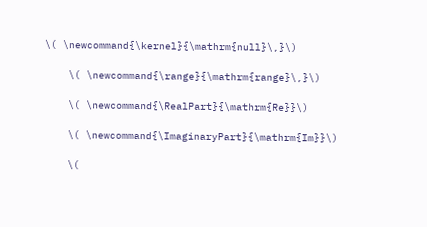\( \newcommand{\kernel}{\mathrm{null}\,}\)

    \( \newcommand{\range}{\mathrm{range}\,}\)

    \( \newcommand{\RealPart}{\mathrm{Re}}\)

    \( \newcommand{\ImaginaryPart}{\mathrm{Im}}\)

    \(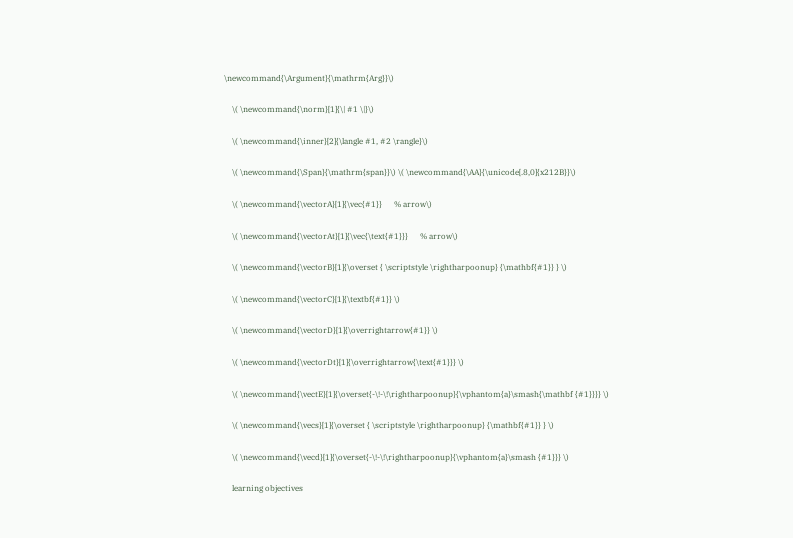\newcommand{\Argument}{\mathrm{Arg}}\)

    \( \newcommand{\norm}[1]{\| #1 \|}\)

    \( \newcommand{\inner}[2]{\langle #1, #2 \rangle}\)

    \( \newcommand{\Span}{\mathrm{span}}\) \( \newcommand{\AA}{\unicode[.8,0]{x212B}}\)

    \( \newcommand{\vectorA}[1]{\vec{#1}}      % arrow\)

    \( \newcommand{\vectorAt}[1]{\vec{\text{#1}}}      % arrow\)

    \( \newcommand{\vectorB}[1]{\overset { \scriptstyle \rightharpoonup} {\mathbf{#1}} } \)

    \( \newcommand{\vectorC}[1]{\textbf{#1}} \)

    \( \newcommand{\vectorD}[1]{\overrightarrow{#1}} \)

    \( \newcommand{\vectorDt}[1]{\overrightarrow{\text{#1}}} \)

    \( \newcommand{\vectE}[1]{\overset{-\!-\!\rightharpoonup}{\vphantom{a}\smash{\mathbf {#1}}}} \)

    \( \newcommand{\vecs}[1]{\overset { \scriptstyle \rightharpoonup} {\mathbf{#1}} } \)

    \( \newcommand{\vecd}[1]{\overset{-\!-\!\rightharpoonup}{\vphantom{a}\smash {#1}}} \)

    learning objectives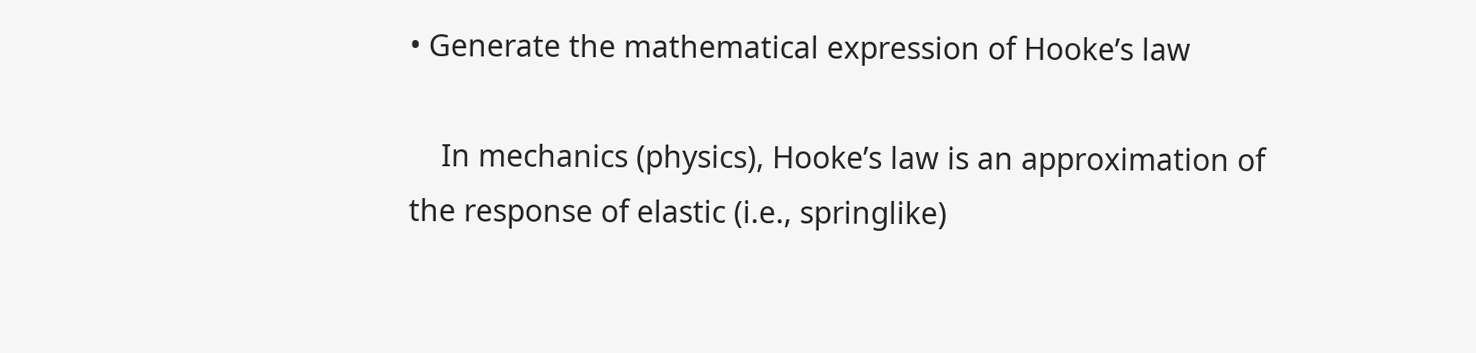• Generate the mathematical expression of Hooke’s law

    In mechanics (physics), Hooke’s law is an approximation of the response of elastic (i.e., springlike)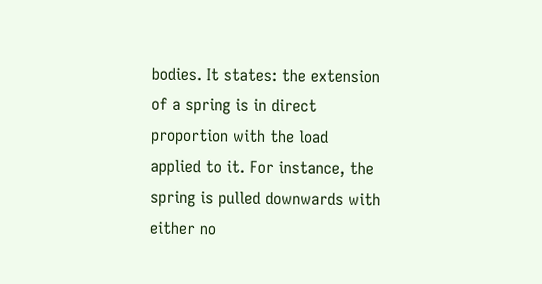bodies. It states: the extension of a spring is in direct proportion with the load applied to it. For instance, the spring is pulled downwards with either no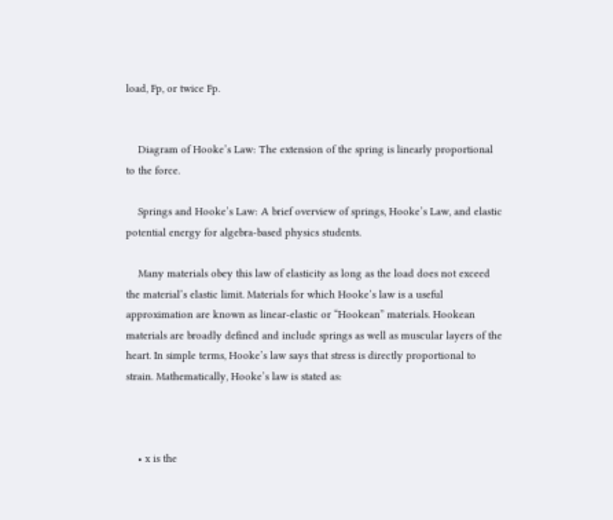load, Fp, or twice Fp.


    Diagram of Hooke’s Law: The extension of the spring is linearly proportional to the force.

    Springs and Hooke’s Law: A brief overview of springs, Hooke’s Law, and elastic potential energy for algebra-based physics students.

    Many materials obey this law of elasticity as long as the load does not exceed the material’s elastic limit. Materials for which Hooke’s law is a useful approximation are known as linear-elastic or “Hookean” materials. Hookean materials are broadly defined and include springs as well as muscular layers of the heart. In simple terms, Hooke’s law says that stress is directly proportional to strain. Mathematically, Hooke’s law is stated as:



    • x is the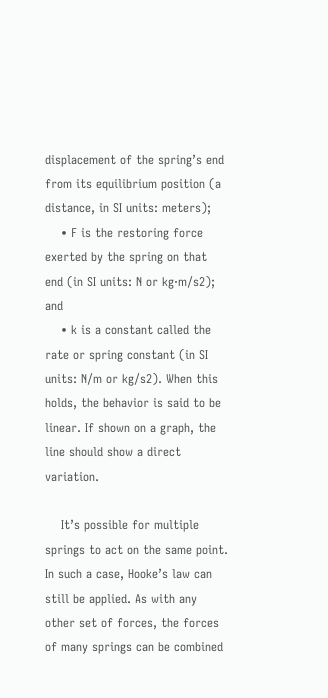displacement of the spring’s end from its equilibrium position (a distance, in SI units: meters);
    • F is the restoring force exerted by the spring on that end (in SI units: N or kg·m/s2); and
    • k is a constant called the rate or spring constant (in SI units: N/m or kg/s2). When this holds, the behavior is said to be linear. If shown on a graph, the line should show a direct variation.

    It’s possible for multiple springs to act on the same point. In such a case, Hooke’s law can still be applied. As with any other set of forces, the forces of many springs can be combined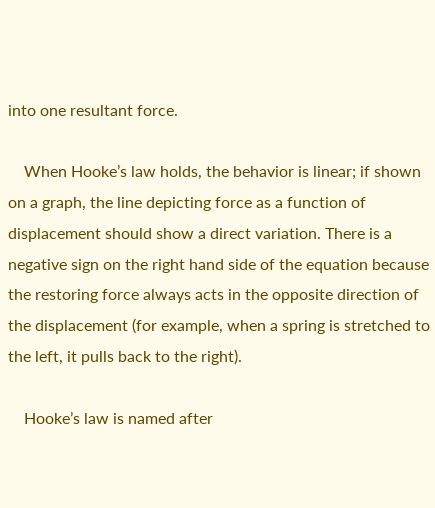into one resultant force.

    When Hooke’s law holds, the behavior is linear; if shown on a graph, the line depicting force as a function of displacement should show a direct variation. There is a negative sign on the right hand side of the equation because the restoring force always acts in the opposite direction of the displacement (for example, when a spring is stretched to the left, it pulls back to the right).

    Hooke’s law is named after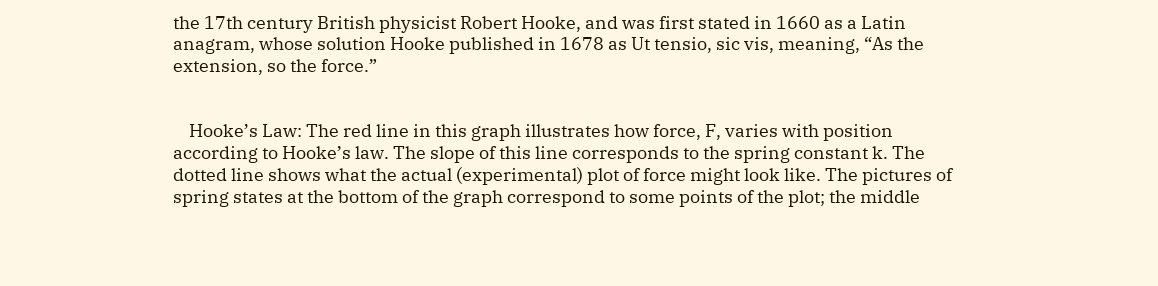the 17th century British physicist Robert Hooke, and was first stated in 1660 as a Latin anagram, whose solution Hooke published in 1678 as Ut tensio, sic vis, meaning, “As the extension, so the force.”


    Hooke’s Law: The red line in this graph illustrates how force, F, varies with position according to Hooke’s law. The slope of this line corresponds to the spring constant k. The dotted line shows what the actual (experimental) plot of force might look like. The pictures of spring states at the bottom of the graph correspond to some points of the plot; the middle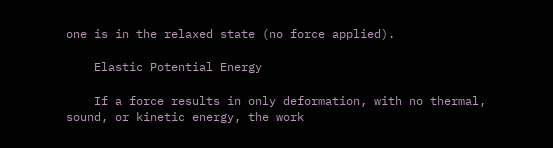one is in the relaxed state (no force applied).

    Elastic Potential Energy

    If a force results in only deformation, with no thermal, sound, or kinetic energy, the work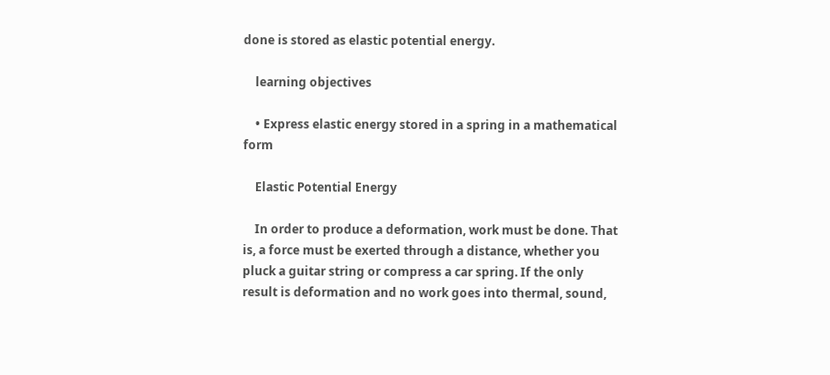done is stored as elastic potential energy.

    learning objectives

    • Express elastic energy stored in a spring in a mathematical form

    Elastic Potential Energy

    In order to produce a deformation, work must be done. That is, a force must be exerted through a distance, whether you pluck a guitar string or compress a car spring. If the only result is deformation and no work goes into thermal, sound,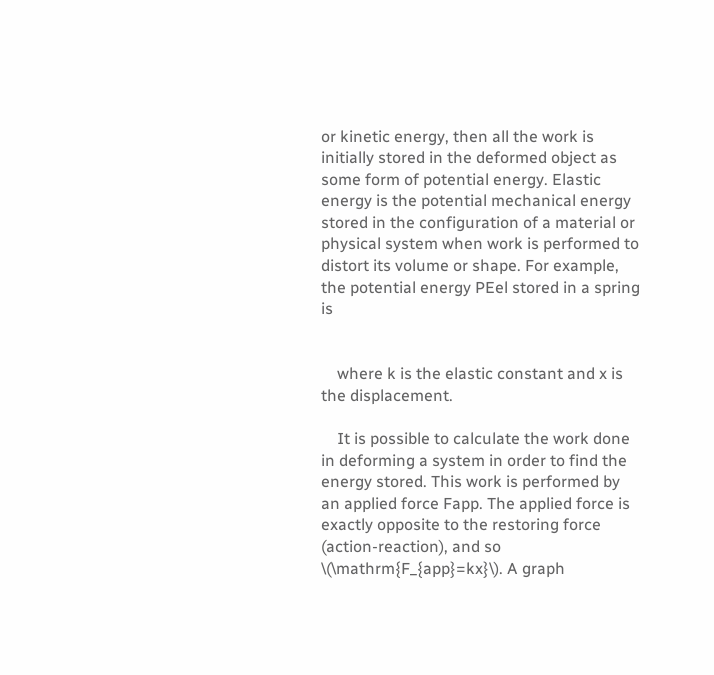or kinetic energy, then all the work is initially stored in the deformed object as some form of potential energy. Elastic energy is the potential mechanical energy stored in the configuration of a material or physical system when work is performed to distort its volume or shape. For example, the potential energy PEel stored in a spring is


    where k is the elastic constant and x is the displacement.

    It is possible to calculate the work done in deforming a system in order to find the energy stored. This work is performed by an applied force Fapp. The applied force is exactly opposite to the restoring force (action-reaction), and so \(\mathrm{F_{app}=kx}\). A graph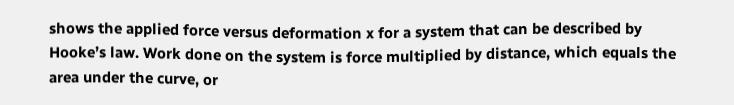shows the applied force versus deformation x for a system that can be described by Hooke’s law. Work done on the system is force multiplied by distance, which equals the area under the curve, or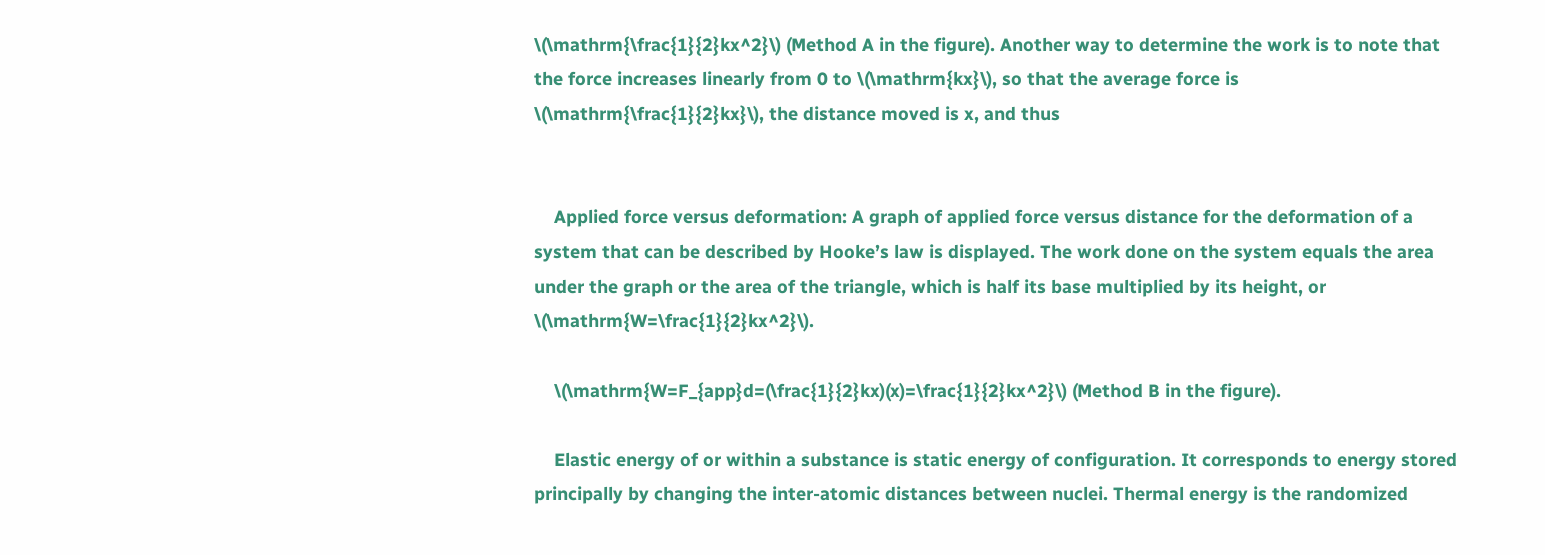\(\mathrm{\frac{1}{2}kx^2}\) (Method A in the figure). Another way to determine the work is to note that the force increases linearly from 0 to \(\mathrm{kx}\), so that the average force is \(\mathrm{\frac{1}{2}kx}\), the distance moved is x, and thus


    Applied force versus deformation: A graph of applied force versus distance for the deformation of a system that can be described by Hooke’s law is displayed. The work done on the system equals the area under the graph or the area of the triangle, which is half its base multiplied by its height, or \(\mathrm{W=\frac{1}{2}kx^2}\).

    \(\mathrm{W=F_{app}d=(\frac{1}{2}kx)(x)=\frac{1}{2}kx^2}\) (Method B in the figure).

    Elastic energy of or within a substance is static energy of configuration. It corresponds to energy stored principally by changing the inter-atomic distances between nuclei. Thermal energy is the randomized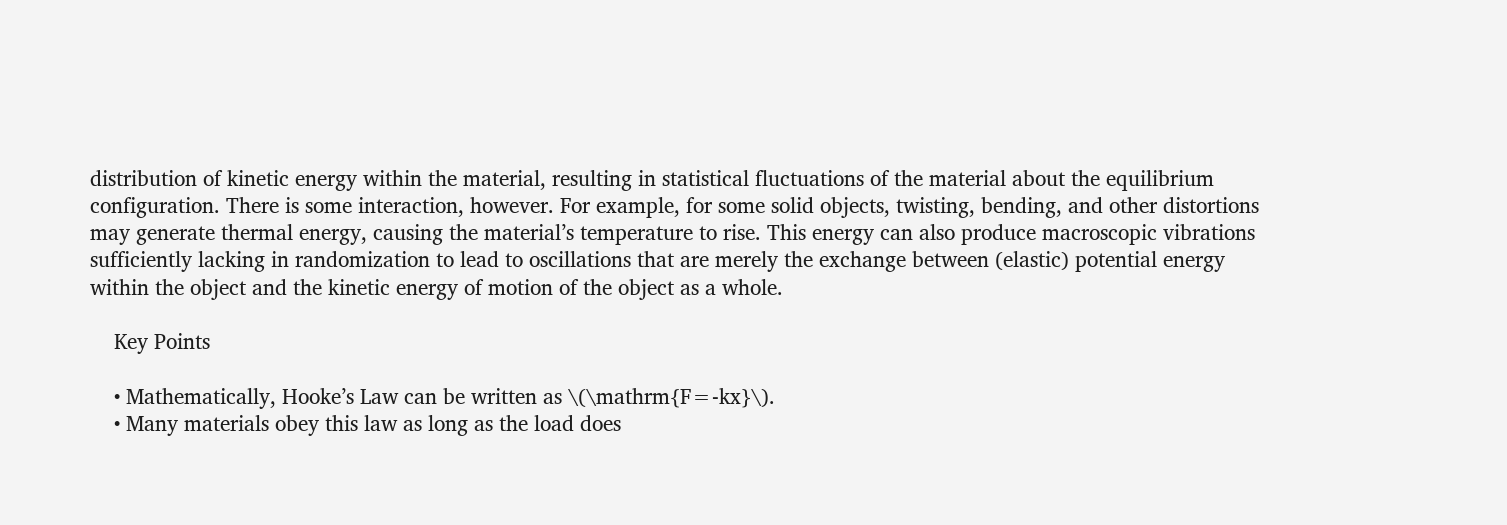distribution of kinetic energy within the material, resulting in statistical fluctuations of the material about the equilibrium configuration. There is some interaction, however. For example, for some solid objects, twisting, bending, and other distortions may generate thermal energy, causing the material’s temperature to rise. This energy can also produce macroscopic vibrations sufficiently lacking in randomization to lead to oscillations that are merely the exchange between (elastic) potential energy within the object and the kinetic energy of motion of the object as a whole.

    Key Points

    • Mathematically, Hooke’s Law can be written as \(\mathrm{F=-kx}\).
    • Many materials obey this law as long as the load does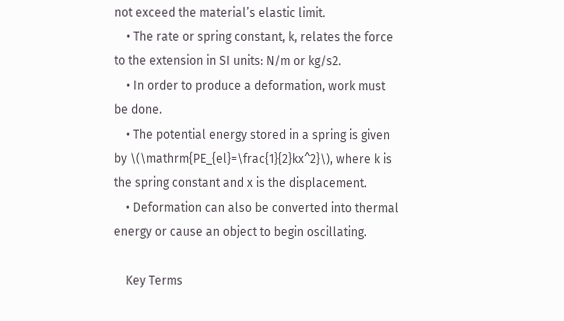not exceed the material’s elastic limit.
    • The rate or spring constant, k, relates the force to the extension in SI units: N/m or kg/s2.
    • In order to produce a deformation, work must be done.
    • The potential energy stored in a spring is given by \(\mathrm{PE_{el}=\frac{1}{2}kx^2}\), where k is the spring constant and x is the displacement.
    • Deformation can also be converted into thermal energy or cause an object to begin oscillating.

    Key Terms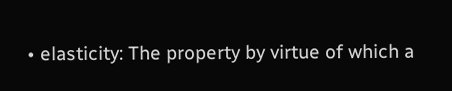• elasticity: The property by virtue of which a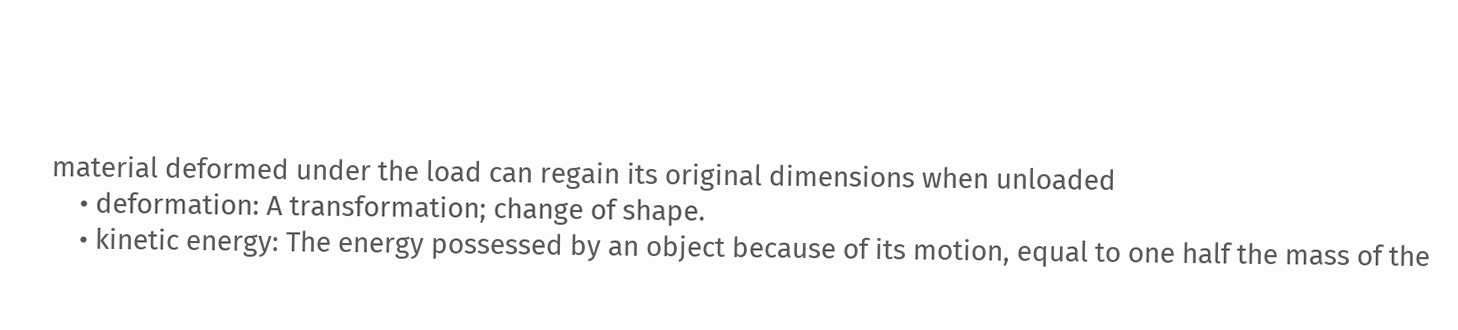material deformed under the load can regain its original dimensions when unloaded
    • deformation: A transformation; change of shape.
    • kinetic energy: The energy possessed by an object because of its motion, equal to one half the mass of the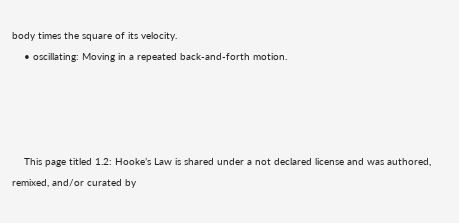body times the square of its velocity.
    • oscillating: Moving in a repeated back-and-forth motion.




    This page titled 1.2: Hooke’s Law is shared under a not declared license and was authored, remixed, and/or curated by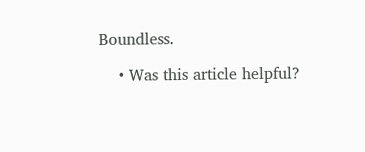Boundless.

    • Was this article helpful?